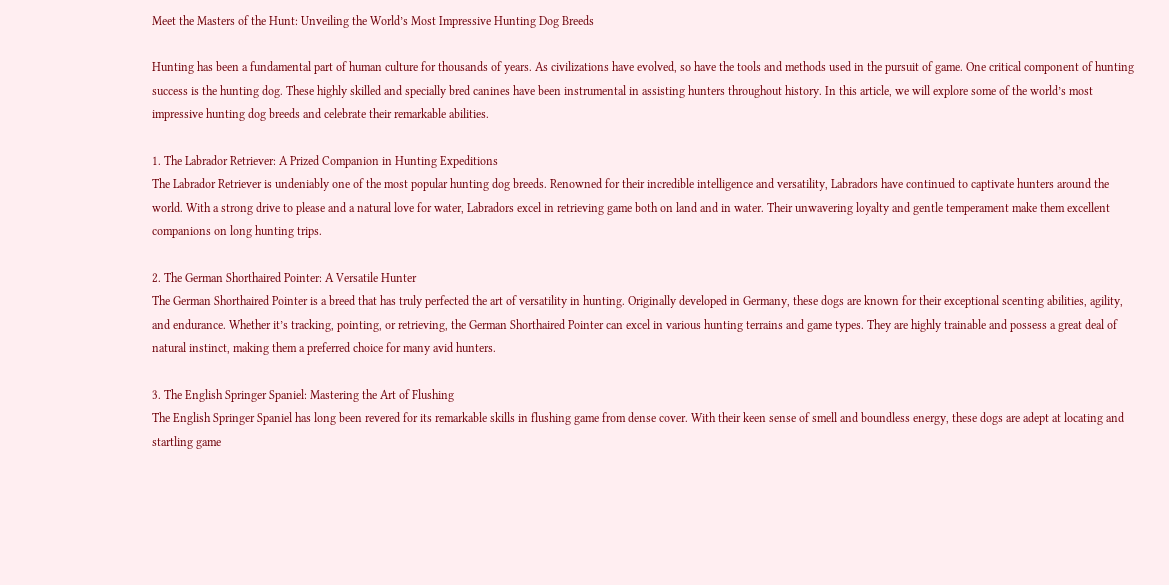Meet the Masters of the Hunt: Unveiling the World’s Most Impressive Hunting Dog Breeds

Hunting has been a fundamental part of human culture for thousands of years. As civilizations have evolved, so have the tools and methods used in the pursuit of game. One critical component of hunting success is the hunting dog. These highly skilled and specially bred canines have been instrumental in assisting hunters throughout history. In this article, we will explore some of the world’s most impressive hunting dog breeds and celebrate their remarkable abilities.

1. The Labrador Retriever: A Prized Companion in Hunting Expeditions
The Labrador Retriever is undeniably one of the most popular hunting dog breeds. Renowned for their incredible intelligence and versatility, Labradors have continued to captivate hunters around the world. With a strong drive to please and a natural love for water, Labradors excel in retrieving game both on land and in water. Their unwavering loyalty and gentle temperament make them excellent companions on long hunting trips.

2. The German Shorthaired Pointer: A Versatile Hunter
The German Shorthaired Pointer is a breed that has truly perfected the art of versatility in hunting. Originally developed in Germany, these dogs are known for their exceptional scenting abilities, agility, and endurance. Whether it’s tracking, pointing, or retrieving, the German Shorthaired Pointer can excel in various hunting terrains and game types. They are highly trainable and possess a great deal of natural instinct, making them a preferred choice for many avid hunters.

3. The English Springer Spaniel: Mastering the Art of Flushing
The English Springer Spaniel has long been revered for its remarkable skills in flushing game from dense cover. With their keen sense of smell and boundless energy, these dogs are adept at locating and startling game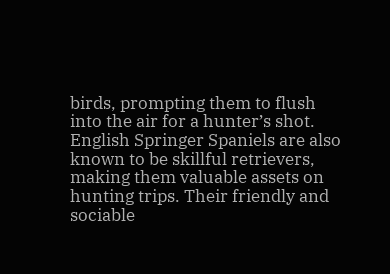birds, prompting them to flush into the air for a hunter’s shot. English Springer Spaniels are also known to be skillful retrievers, making them valuable assets on hunting trips. Their friendly and sociable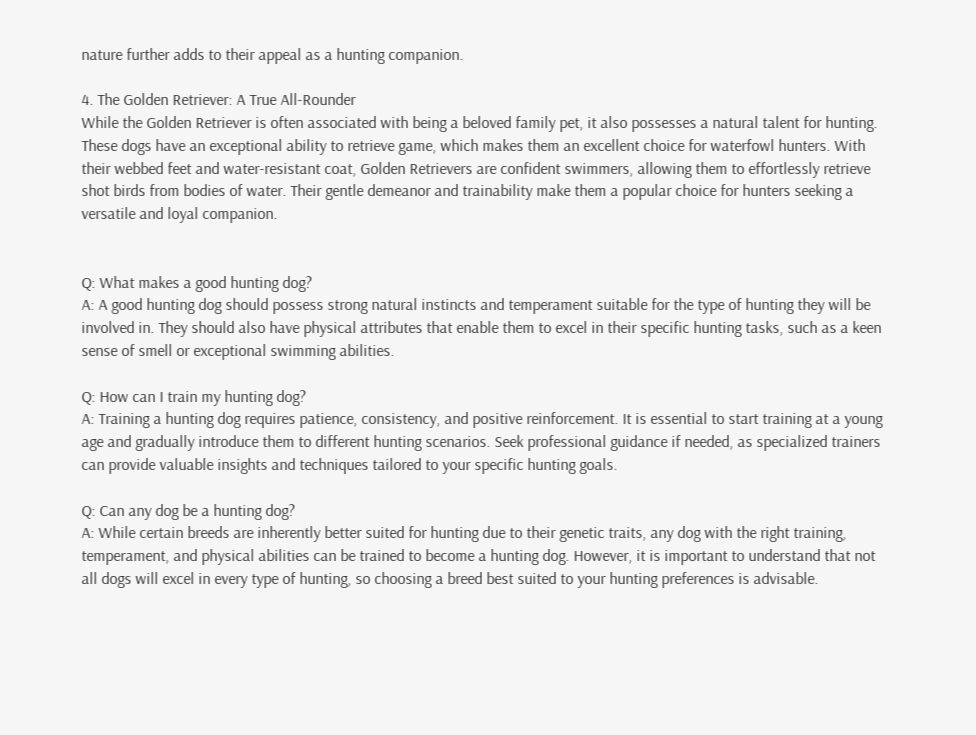nature further adds to their appeal as a hunting companion.

4. The Golden Retriever: A True All-Rounder
While the Golden Retriever is often associated with being a beloved family pet, it also possesses a natural talent for hunting. These dogs have an exceptional ability to retrieve game, which makes them an excellent choice for waterfowl hunters. With their webbed feet and water-resistant coat, Golden Retrievers are confident swimmers, allowing them to effortlessly retrieve shot birds from bodies of water. Their gentle demeanor and trainability make them a popular choice for hunters seeking a versatile and loyal companion.


Q: What makes a good hunting dog?
A: A good hunting dog should possess strong natural instincts and temperament suitable for the type of hunting they will be involved in. They should also have physical attributes that enable them to excel in their specific hunting tasks, such as a keen sense of smell or exceptional swimming abilities.

Q: How can I train my hunting dog?
A: Training a hunting dog requires patience, consistency, and positive reinforcement. It is essential to start training at a young age and gradually introduce them to different hunting scenarios. Seek professional guidance if needed, as specialized trainers can provide valuable insights and techniques tailored to your specific hunting goals.

Q: Can any dog be a hunting dog?
A: While certain breeds are inherently better suited for hunting due to their genetic traits, any dog with the right training, temperament, and physical abilities can be trained to become a hunting dog. However, it is important to understand that not all dogs will excel in every type of hunting, so choosing a breed best suited to your hunting preferences is advisable.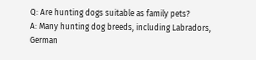Q: Are hunting dogs suitable as family pets?
A: Many hunting dog breeds, including Labradors, German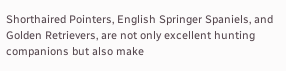Shorthaired Pointers, English Springer Spaniels, and Golden Retrievers, are not only excellent hunting companions but also make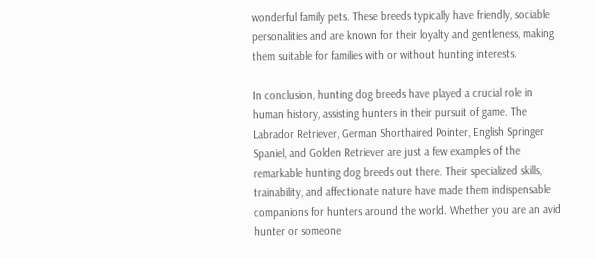wonderful family pets. These breeds typically have friendly, sociable personalities and are known for their loyalty and gentleness, making them suitable for families with or without hunting interests.

In conclusion, hunting dog breeds have played a crucial role in human history, assisting hunters in their pursuit of game. The Labrador Retriever, German Shorthaired Pointer, English Springer Spaniel, and Golden Retriever are just a few examples of the remarkable hunting dog breeds out there. Their specialized skills, trainability, and affectionate nature have made them indispensable companions for hunters around the world. Whether you are an avid hunter or someone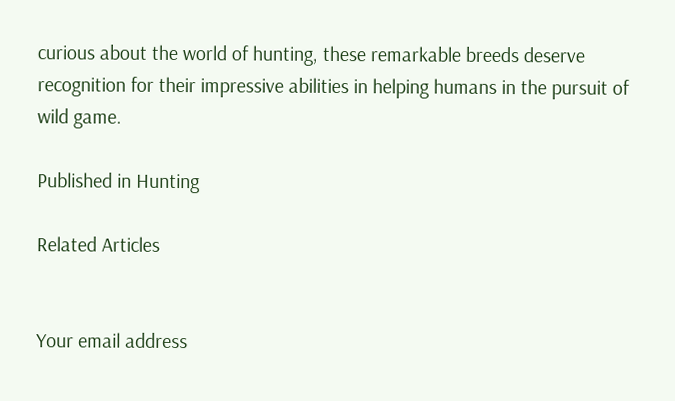curious about the world of hunting, these remarkable breeds deserve recognition for their impressive abilities in helping humans in the pursuit of wild game.

Published in Hunting

Related Articles


Your email address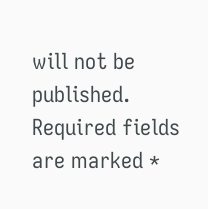will not be published. Required fields are marked *